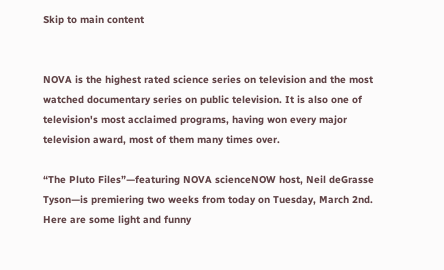Skip to main content


NOVA is the highest rated science series on television and the most watched documentary series on public television. It is also one of television's most acclaimed programs, having won every major television award, most of them many times over.

“The Pluto Files”—featuring NOVA scienceNOW host, Neil deGrasse Tyson—is premiering two weeks from today on Tuesday, March 2nd. Here are some light and funny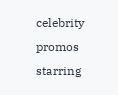celebrity promos starring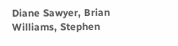Diane Sawyer, Brian Williams, Stephen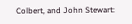Colbert, and John Stewart: